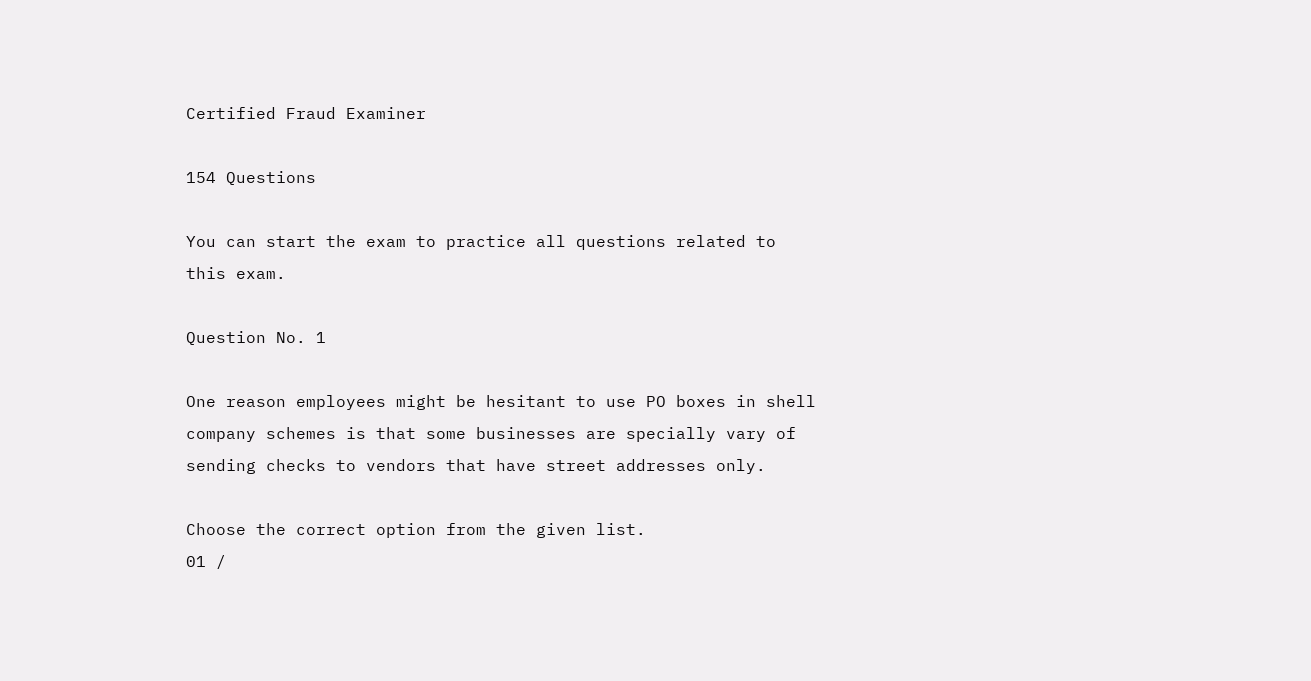Certified Fraud Examiner

154 Questions

You can start the exam to practice all questions related to this exam.

Question No. 1

One reason employees might be hesitant to use PO boxes in shell company schemes is that some businesses are specially vary of sending checks to vendors that have street addresses only.

Choose the correct option from the given list.
01 /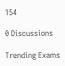154

0 Discussions

Trending Exams